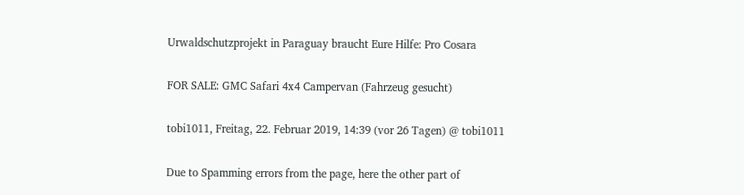Urwaldschutzprojekt in Paraguay braucht Eure Hilfe: Pro Cosara

FOR SALE: GMC Safari 4x4 Campervan (Fahrzeug gesucht)

tobi1011, Freitag, 22. Februar 2019, 14:39 (vor 26 Tagen) @ tobi1011

Due to Spamming errors from the page, here the other part of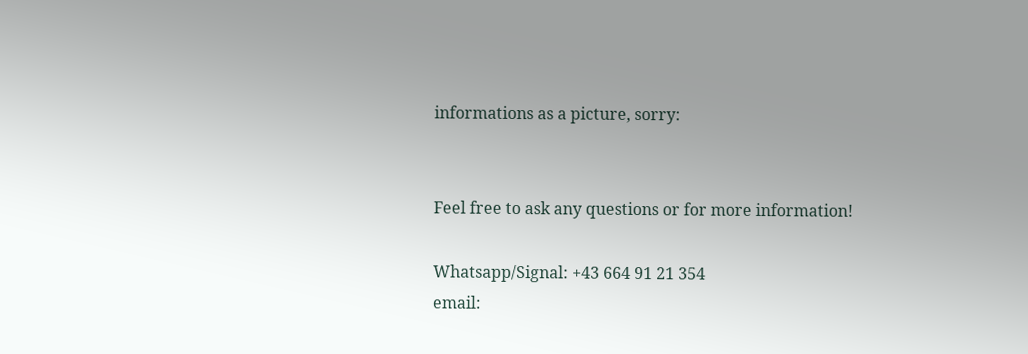informations as a picture, sorry:


Feel free to ask any questions or for more information!

Whatsapp/Signal: +43 664 91 21 354
email: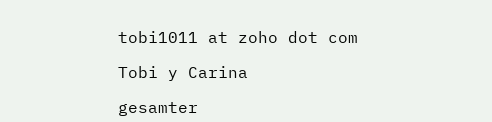tobi1011 at zoho dot com

Tobi y Carina

gesamter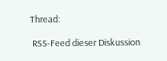Thread:

 RSS-Feed dieser Diskussion